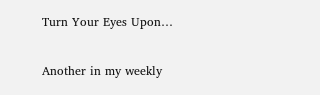Turn Your Eyes Upon…

Another in my weekly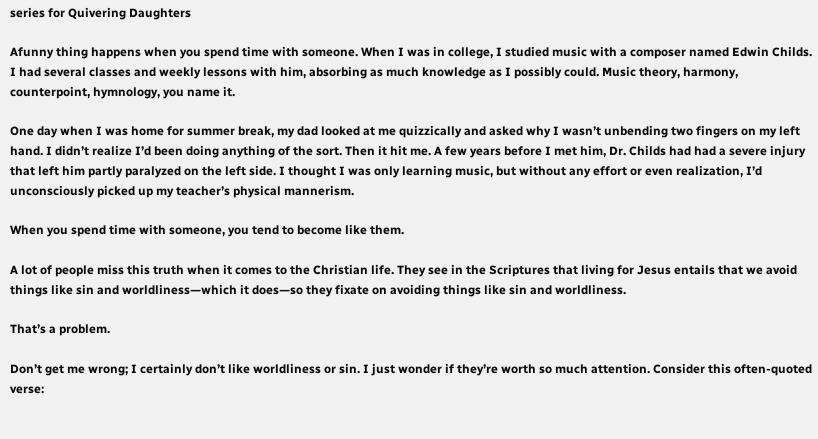series for Quivering Daughters

Afunny thing happens when you spend time with someone. When I was in college, I studied music with a composer named Edwin Childs. I had several classes and weekly lessons with him, absorbing as much knowledge as I possibly could. Music theory, harmony, counterpoint, hymnology, you name it.

One day when I was home for summer break, my dad looked at me quizzically and asked why I wasn’t unbending two fingers on my left hand. I didn’t realize I’d been doing anything of the sort. Then it hit me. A few years before I met him, Dr. Childs had had a severe injury that left him partly paralyzed on the left side. I thought I was only learning music, but without any effort or even realization, I’d unconsciously picked up my teacher’s physical mannerism.

When you spend time with someone, you tend to become like them.

A lot of people miss this truth when it comes to the Christian life. They see in the Scriptures that living for Jesus entails that we avoid things like sin and worldliness—which it does—so they fixate on avoiding things like sin and worldliness.

That’s a problem.

Don’t get me wrong; I certainly don’t like worldliness or sin. I just wonder if they’re worth so much attention. Consider this often-quoted verse: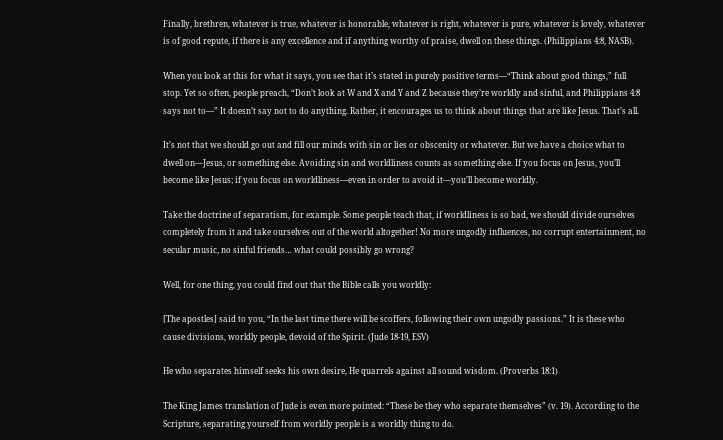Finally, brethren, whatever is true, whatever is honorable, whatever is right, whatever is pure, whatever is lovely, whatever is of good repute, if there is any excellence and if anything worthy of praise, dwell on these things. (Philippians 4:8, NASB).

When you look at this for what it says, you see that it’s stated in purely positive terms—“Think about good things,” full stop. Yet so often, people preach, “Don’t look at W and X and Y and Z because they’re worldly and sinful, and Philippians 4:8 says not to—” It doesn’t say not to do anything. Rather, it encourages us to think about things that are like Jesus. That’s all.

It’s not that we should go out and fill our minds with sin or lies or obscenity or whatever. But we have a choice what to dwell on—Jesus, or something else. Avoiding sin and worldliness counts as something else. If you focus on Jesus, you’ll become like Jesus; if you focus on worldliness—even in order to avoid it—you’ll become worldly.

Take the doctrine of separatism, for example. Some people teach that, if worldliness is so bad, we should divide ourselves completely from it and take ourselves out of the world altogether! No more ungodly influences, no corrupt entertainment, no secular music, no sinful friends… what could possibly go wrong?

Well, for one thing, you could find out that the Bible calls you worldly:

[The apostles] said to you, “In the last time there will be scoffers, following their own ungodly passions.” It is these who cause divisions, worldly people, devoid of the Spirit. (Jude 18-19, ESV)

He who separates himself seeks his own desire, He quarrels against all sound wisdom. (Proverbs 18:1)

The King James translation of Jude is even more pointed: “These be they who separate themselves” (v. 19). According to the Scripture, separating yourself from worldly people is a worldly thing to do.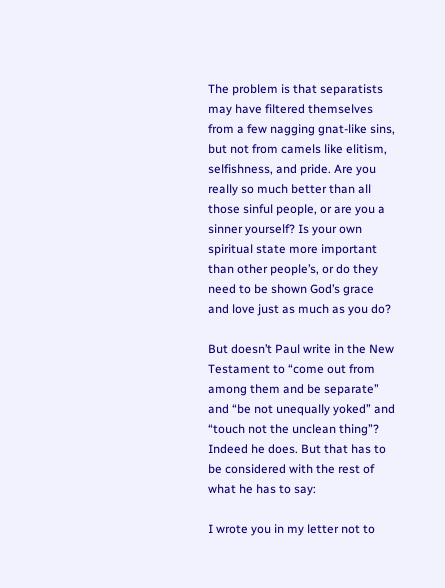The problem is that separatists may have filtered themselves from a few nagging gnat-like sins, but not from camels like elitism, selfishness, and pride. Are you really so much better than all those sinful people, or are you a sinner yourself? Is your own spiritual state more important than other people’s, or do they need to be shown God’s grace and love just as much as you do?

But doesn’t Paul write in the New Testament to “come out from among them and be separate” and “be not unequally yoked” and “touch not the unclean thing”? Indeed he does. But that has to be considered with the rest of what he has to say:

I wrote you in my letter not to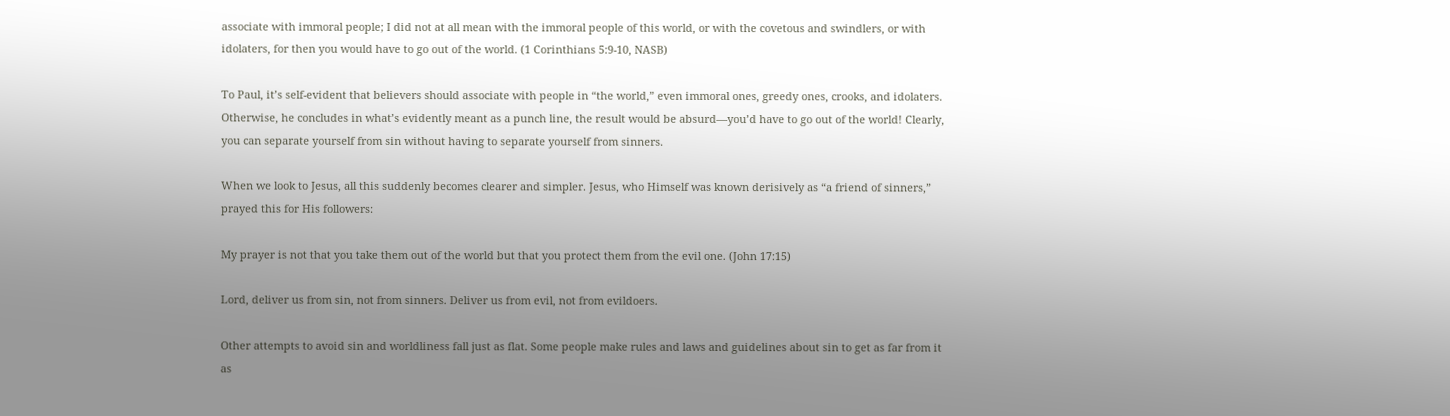associate with immoral people; I did not at all mean with the immoral people of this world, or with the covetous and swindlers, or with idolaters, for then you would have to go out of the world. (1 Corinthians 5:9-10, NASB)

To Paul, it’s self-evident that believers should associate with people in “the world,” even immoral ones, greedy ones, crooks, and idolaters. Otherwise, he concludes in what’s evidently meant as a punch line, the result would be absurd—you’d have to go out of the world! Clearly, you can separate yourself from sin without having to separate yourself from sinners.

When we look to Jesus, all this suddenly becomes clearer and simpler. Jesus, who Himself was known derisively as “a friend of sinners,” prayed this for His followers:

My prayer is not that you take them out of the world but that you protect them from the evil one. (John 17:15)

Lord, deliver us from sin, not from sinners. Deliver us from evil, not from evildoers.

Other attempts to avoid sin and worldliness fall just as flat. Some people make rules and laws and guidelines about sin to get as far from it as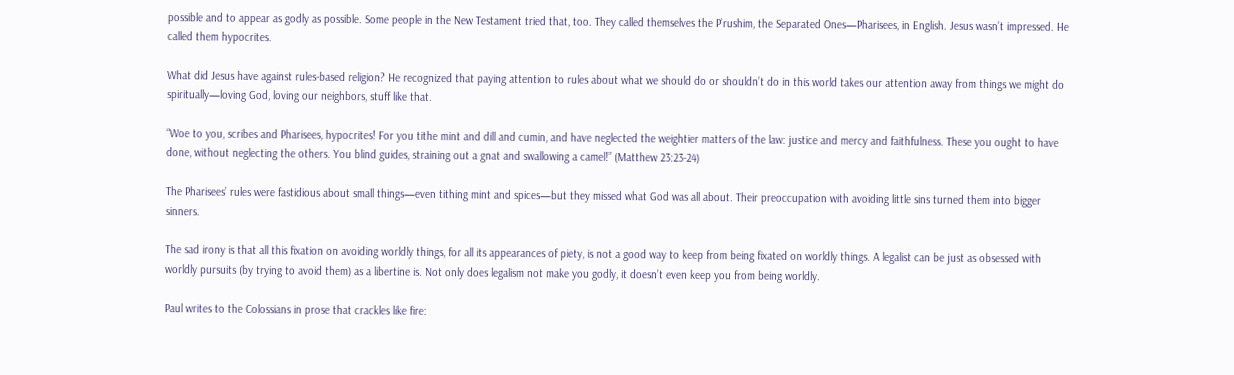possible and to appear as godly as possible. Some people in the New Testament tried that, too. They called themselves the P’rushim, the Separated Ones—Pharisees, in English. Jesus wasn’t impressed. He called them hypocrites.

What did Jesus have against rules-based religion? He recognized that paying attention to rules about what we should do or shouldn’t do in this world takes our attention away from things we might do spiritually—loving God, loving our neighbors, stuff like that.

“Woe to you, scribes and Pharisees, hypocrites! For you tithe mint and dill and cumin, and have neglected the weightier matters of the law: justice and mercy and faithfulness. These you ought to have done, without neglecting the others. You blind guides, straining out a gnat and swallowing a camel!” (Matthew 23:23-24)

The Pharisees’ rules were fastidious about small things—even tithing mint and spices—but they missed what God was all about. Their preoccupation with avoiding little sins turned them into bigger sinners.

The sad irony is that all this fixation on avoiding worldly things, for all its appearances of piety, is not a good way to keep from being fixated on worldly things. A legalist can be just as obsessed with worldly pursuits (by trying to avoid them) as a libertine is. Not only does legalism not make you godly, it doesn’t even keep you from being worldly.

Paul writes to the Colossians in prose that crackles like fire: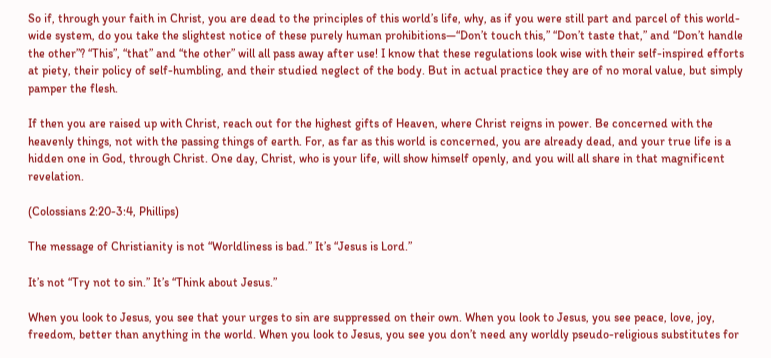So if, through your faith in Christ, you are dead to the principles of this world’s life, why, as if you were still part and parcel of this world-wide system, do you take the slightest notice of these purely human prohibitions—“Don’t touch this,” “Don’t taste that,” and “Don’t handle the other”? “This”, “that” and “the other” will all pass away after use! I know that these regulations look wise with their self-inspired efforts at piety, their policy of self-humbling, and their studied neglect of the body. But in actual practice they are of no moral value, but simply pamper the flesh.

If then you are raised up with Christ, reach out for the highest gifts of Heaven, where Christ reigns in power. Be concerned with the heavenly things, not with the passing things of earth. For, as far as this world is concerned, you are already dead, and your true life is a hidden one in God, through Christ. One day, Christ, who is your life, will show himself openly, and you will all share in that magnificent revelation.

(Colossians 2:20-3:4, Phillips)

The message of Christianity is not “Worldliness is bad.” It’s “Jesus is Lord.”

It’s not “Try not to sin.” It’s “Think about Jesus.”

When you look to Jesus, you see that your urges to sin are suppressed on their own. When you look to Jesus, you see peace, love, joy, freedom, better than anything in the world. When you look to Jesus, you see you don’t need any worldly pseudo-religious substitutes for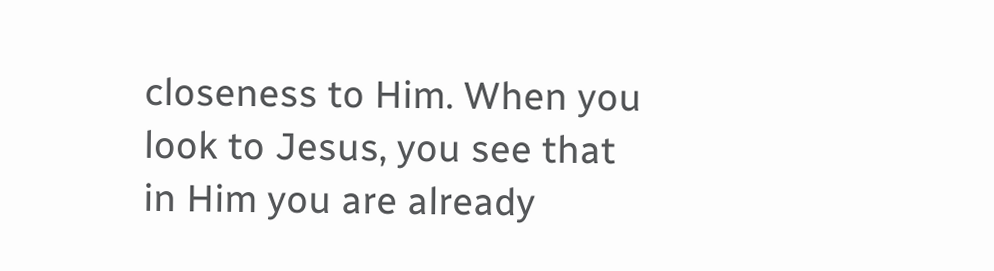closeness to Him. When you look to Jesus, you see that in Him you are already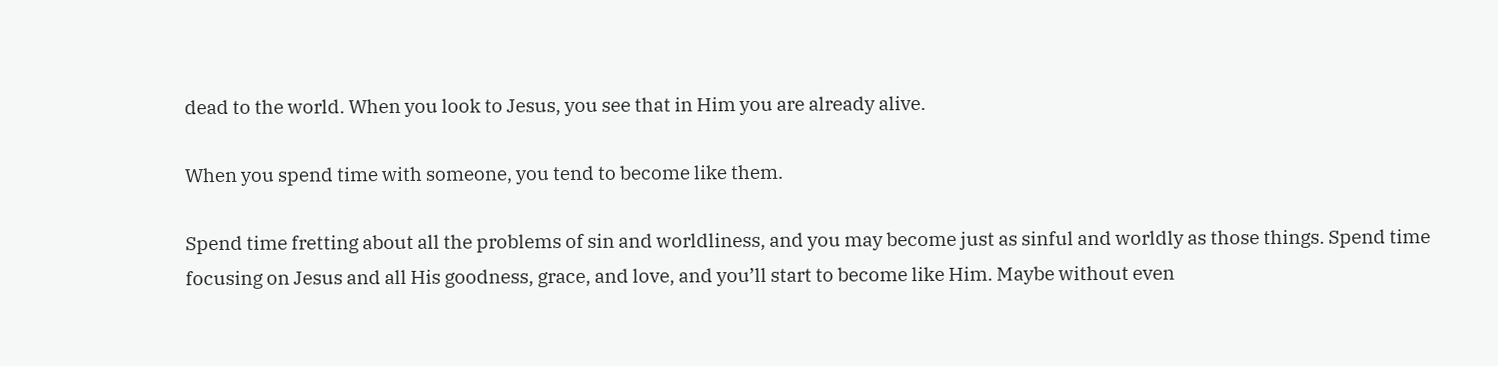dead to the world. When you look to Jesus, you see that in Him you are already alive.

When you spend time with someone, you tend to become like them.

Spend time fretting about all the problems of sin and worldliness, and you may become just as sinful and worldly as those things. Spend time focusing on Jesus and all His goodness, grace, and love, and you’ll start to become like Him. Maybe without even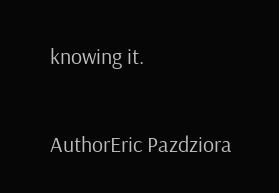knowing it.

AuthorEric Pazdziora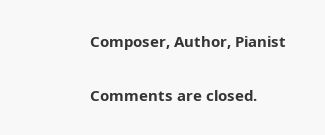Composer, Author, Pianist

Comments are closed.